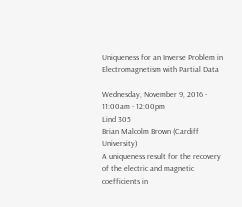Uniqueness for an Inverse Problem in Electromagnetism with Partial Data

Wednesday, November 9, 2016 - 11:00am - 12:00pm
Lind 305
Brian Malcolm Brown (Cardiff University)
A uniqueness result for the recovery of the electric and magnetic coefficients in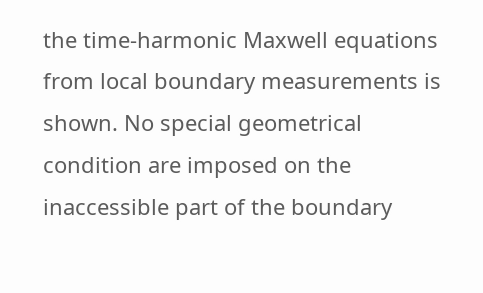the time-harmonic Maxwell equations from local boundary measurements is shown. No special geometrical condition are imposed on the inaccessible part of the boundary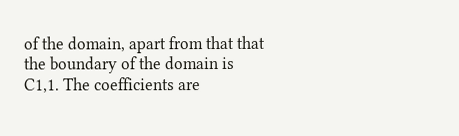of the domain, apart from that that the boundary of the domain is C1,1. The coefficients are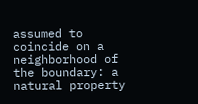assumed to coincide on a neighborhood of the boundary: a natural property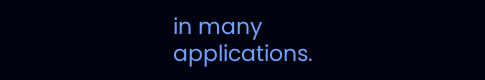in many applications.